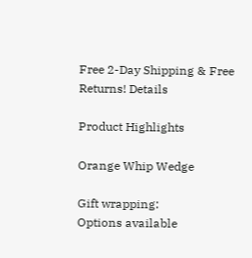Free 2-Day Shipping & Free Returns! Details

Product Highlights

Orange Whip Wedge

Gift wrapping:
Options available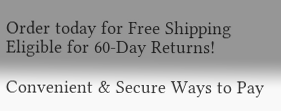Order today for Free Shipping
Eligible for 60-Day Returns!

Convenient & Secure Ways to Pay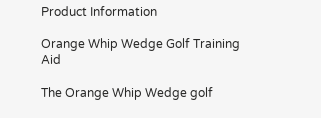Product Information

Orange Whip Wedge Golf Training Aid

The Orange Whip Wedge golf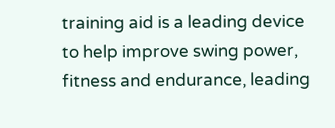training aid is a leading device to help improve swing power, fitness and endurance, leading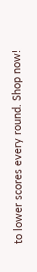to lower scores every round. Shop now!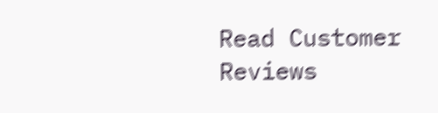Read Customer Reviews